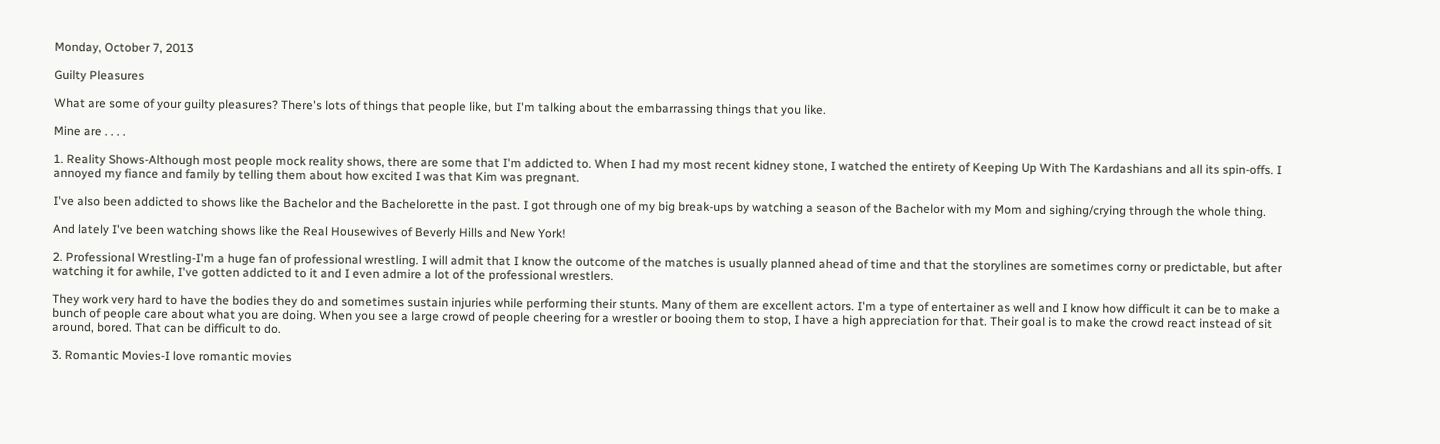Monday, October 7, 2013

Guilty Pleasures

What are some of your guilty pleasures? There's lots of things that people like, but I'm talking about the embarrassing things that you like.

Mine are . . . .

1. Reality Shows-Although most people mock reality shows, there are some that I'm addicted to. When I had my most recent kidney stone, I watched the entirety of Keeping Up With The Kardashians and all its spin-offs. I annoyed my fiance and family by telling them about how excited I was that Kim was pregnant.

I've also been addicted to shows like the Bachelor and the Bachelorette in the past. I got through one of my big break-ups by watching a season of the Bachelor with my Mom and sighing/crying through the whole thing.

And lately I've been watching shows like the Real Housewives of Beverly Hills and New York!

2. Professional Wrestling-I'm a huge fan of professional wrestling. I will admit that I know the outcome of the matches is usually planned ahead of time and that the storylines are sometimes corny or predictable, but after watching it for awhile, I've gotten addicted to it and I even admire a lot of the professional wrestlers.

They work very hard to have the bodies they do and sometimes sustain injuries while performing their stunts. Many of them are excellent actors. I'm a type of entertainer as well and I know how difficult it can be to make a bunch of people care about what you are doing. When you see a large crowd of people cheering for a wrestler or booing them to stop, I have a high appreciation for that. Their goal is to make the crowd react instead of sit around, bored. That can be difficult to do.

3. Romantic Movies-I love romantic movies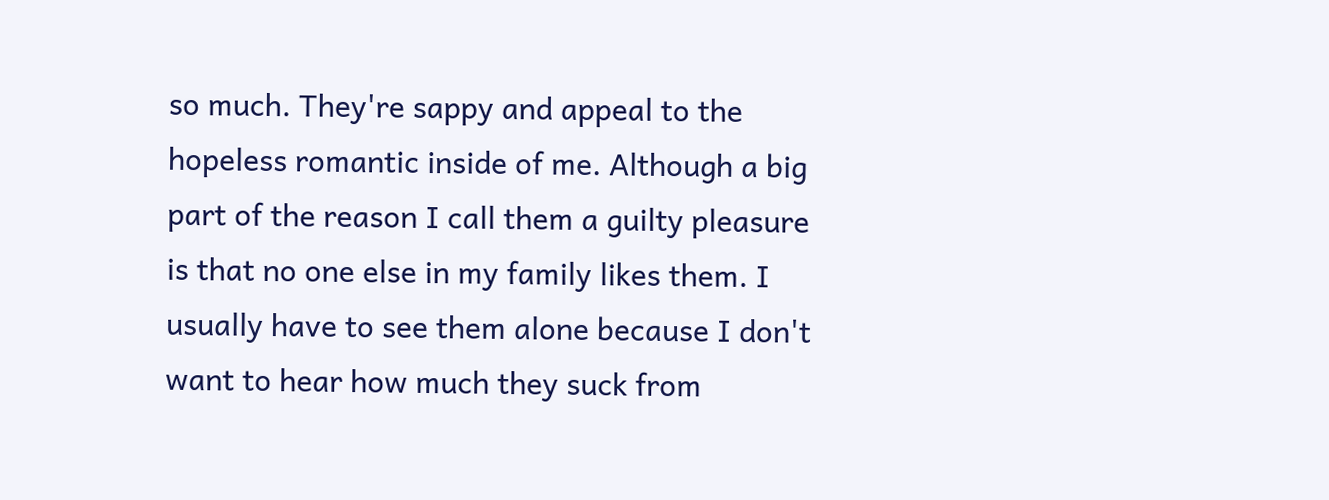so much. They're sappy and appeal to the hopeless romantic inside of me. Although a big part of the reason I call them a guilty pleasure is that no one else in my family likes them. I usually have to see them alone because I don't want to hear how much they suck from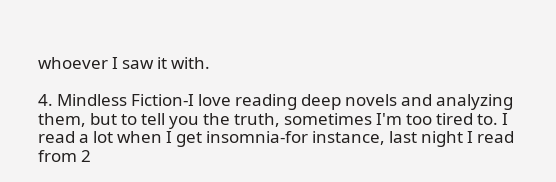whoever I saw it with.

4. Mindless Fiction-I love reading deep novels and analyzing them, but to tell you the truth, sometimes I'm too tired to. I read a lot when I get insomnia-for instance, last night I read from 2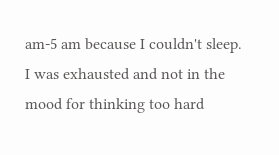am-5 am because I couldn't sleep. I was exhausted and not in the mood for thinking too hard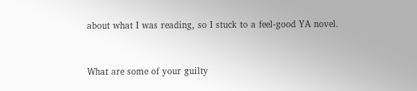about what I was reading, so I stuck to a feel-good YA novel.


What are some of your guilty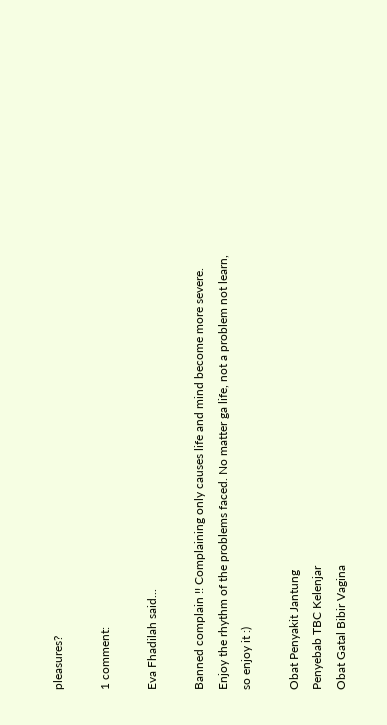pleasures?

1 comment:

Eva Fhadilah said...

Banned complain !! Complaining only causes life and mind become more severe. Enjoy the rhythm of the problems faced. No matter ga life, not a problem not learn, so enjoy it :)

Obat Penyakit Jantung
Penyebab TBC Kelenjar
Obat Gatal Bibir Vagina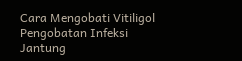Cara Mengobati Vitiligol
Pengobatan Infeksi Jantung